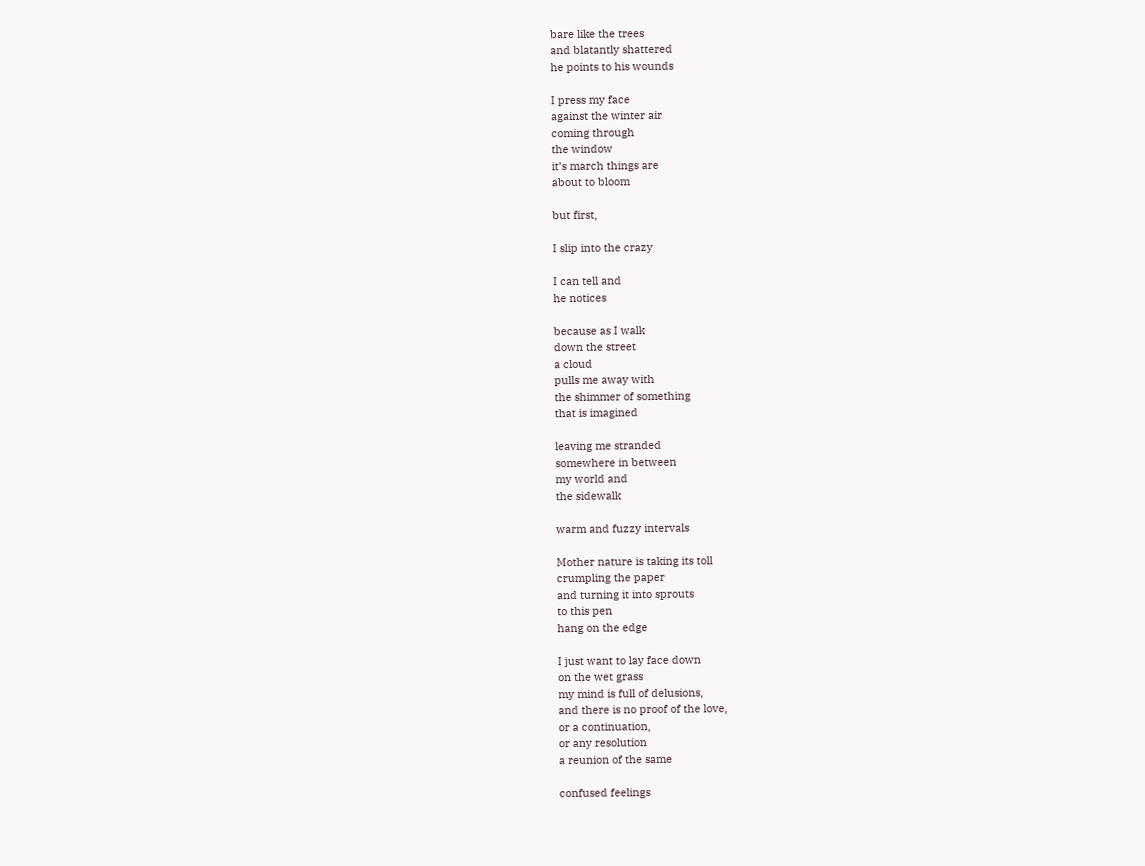bare like the trees
and blatantly shattered
he points to his wounds

I press my face
against the winter air
coming through
the window
it’s march things are
about to bloom

but first,

I slip into the crazy

I can tell and
he notices

because as I walk
down the street
a cloud
pulls me away with
the shimmer of something
that is imagined

leaving me stranded
somewhere in between
my world and
the sidewalk

warm and fuzzy intervals

Mother nature is taking its toll
crumpling the paper
and turning it into sprouts
to this pen
hang on the edge

I just want to lay face down
on the wet grass
my mind is full of delusions,
and there is no proof of the love,
or a continuation,
or any resolution
a reunion of the same

confused feelings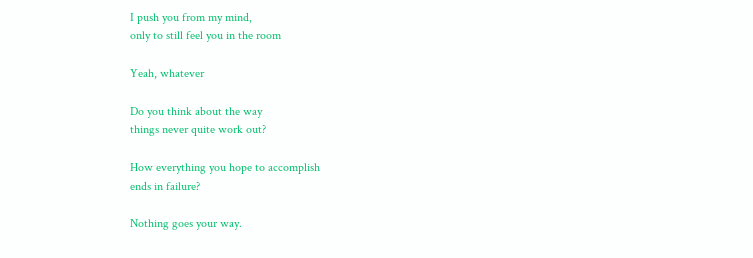I push you from my mind,
only to still feel you in the room

Yeah, whatever

Do you think about the way
things never quite work out?

How everything you hope to accomplish
ends in failure?

Nothing goes your way.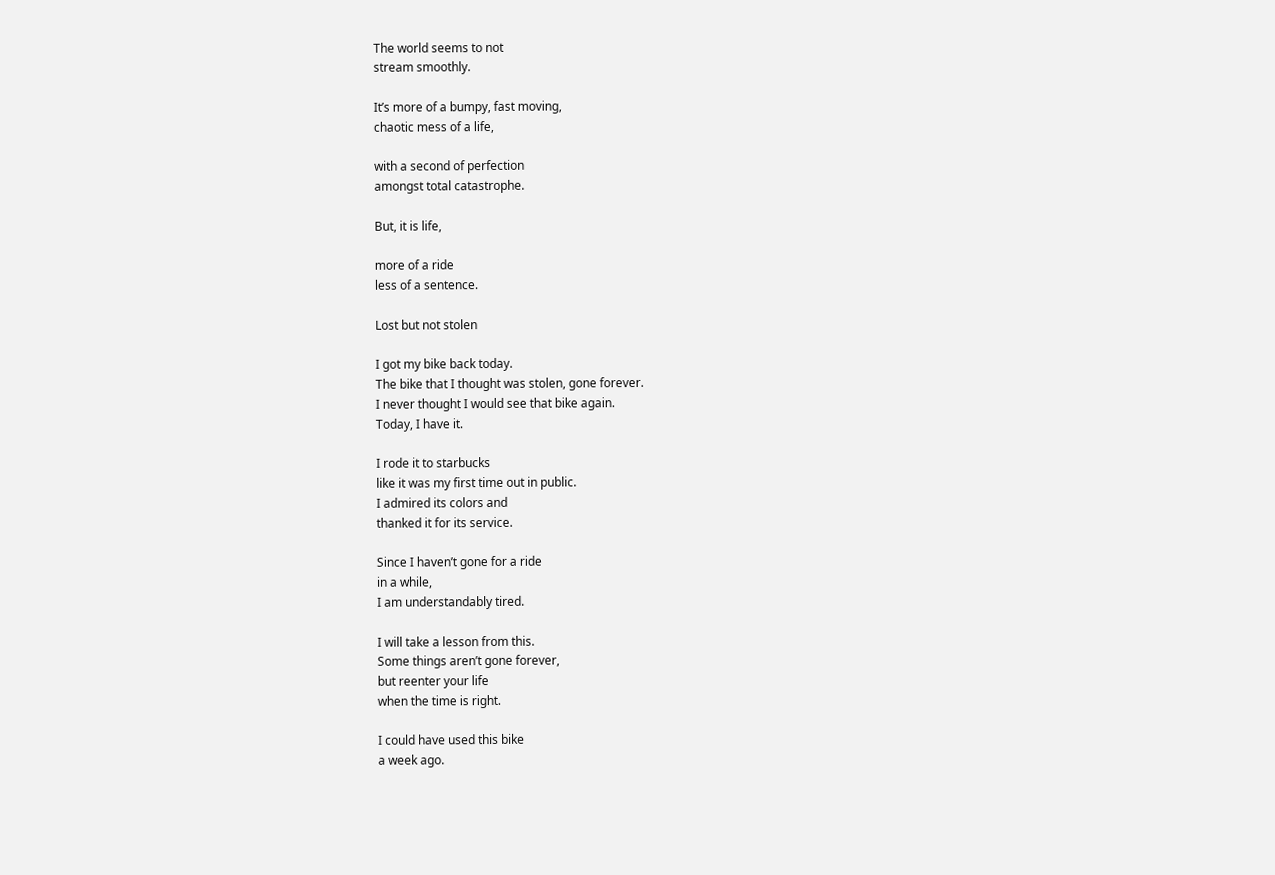The world seems to not
stream smoothly.

It’s more of a bumpy, fast moving,
chaotic mess of a life,

with a second of perfection
amongst total catastrophe.

But, it is life,

more of a ride
less of a sentence.

Lost but not stolen

I got my bike back today.
The bike that I thought was stolen, gone forever.
I never thought I would see that bike again.
Today, I have it.

I rode it to starbucks
like it was my first time out in public.
I admired its colors and
thanked it for its service.

Since I haven’t gone for a ride
in a while,
I am understandably tired.

I will take a lesson from this.
Some things aren’t gone forever,
but reenter your life
when the time is right.

I could have used this bike
a week ago.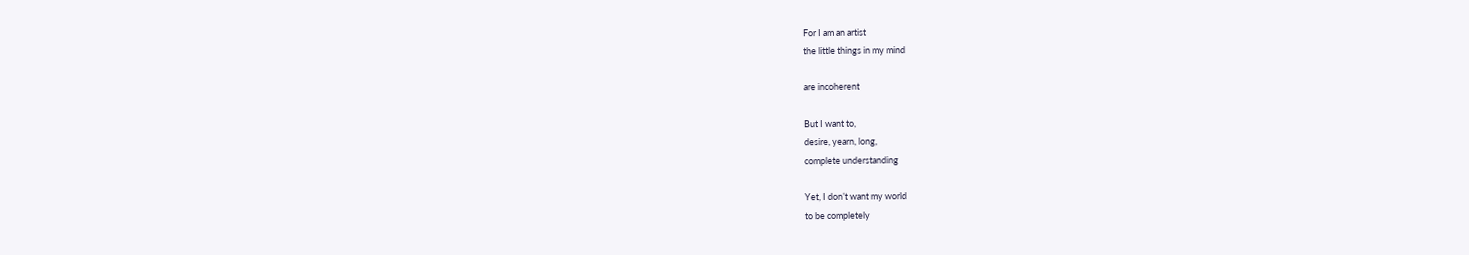For I am an artist
the little things in my mind

are incoherent

But I want to,
desire, yearn, long,
complete understanding

Yet, I don’t want my world
to be completely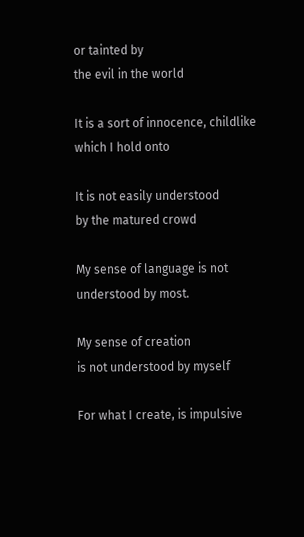or tainted by
the evil in the world

It is a sort of innocence, childlike
which I hold onto

It is not easily understood
by the matured crowd

My sense of language is not
understood by most.

My sense of creation
is not understood by myself

For what I create, is impulsive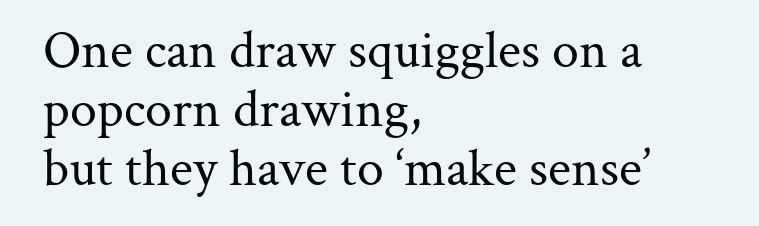One can draw squiggles on a popcorn drawing,
but they have to ‘make sense’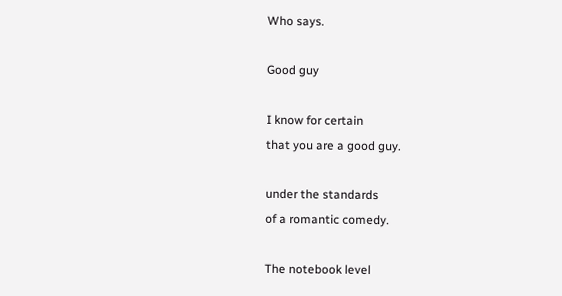Who says.

Good guy

I know for certain
that you are a good guy.

under the standards
of a romantic comedy.

The notebook level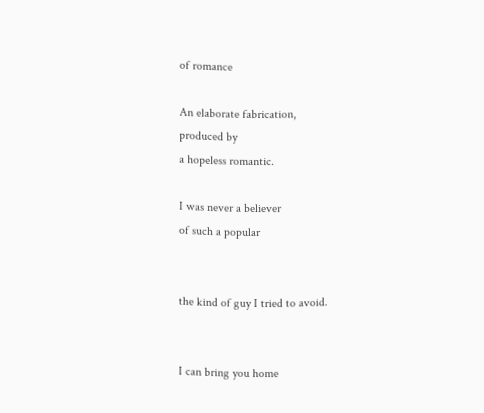of romance

An elaborate fabrication,
produced by
a hopeless romantic.

I was never a believer
of such a popular


the kind of guy I tried to avoid.


I can bring you home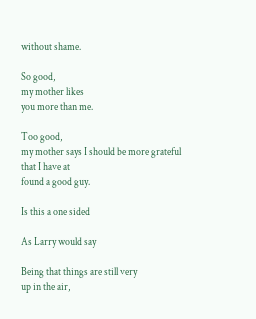without shame.

So good,
my mother likes
you more than me.

Too good,
my mother says I should be more grateful
that I have at
found a good guy.

Is this a one sided

As Larry would say

Being that things are still very
up in the air,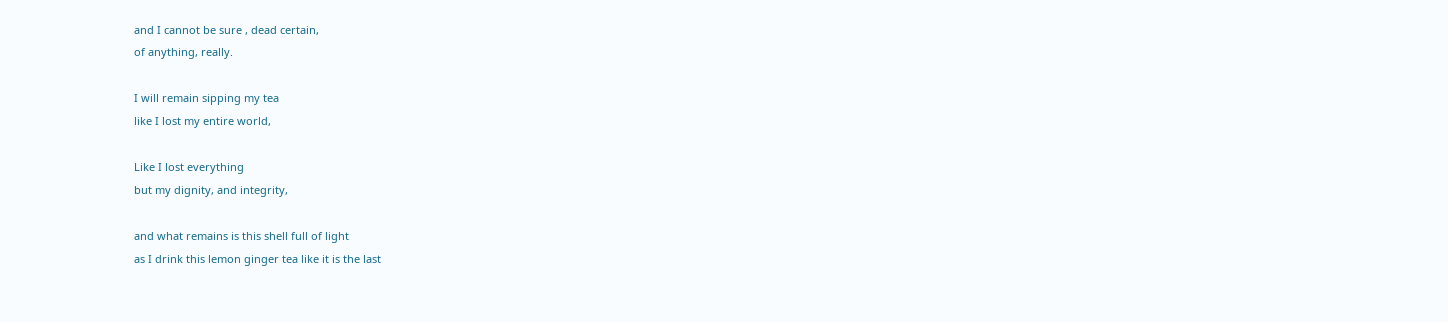and I cannot be sure , dead certain,
of anything, really.

I will remain sipping my tea
like I lost my entire world,

Like I lost everything
but my dignity, and integrity,

and what remains is this shell full of light
as I drink this lemon ginger tea like it is the last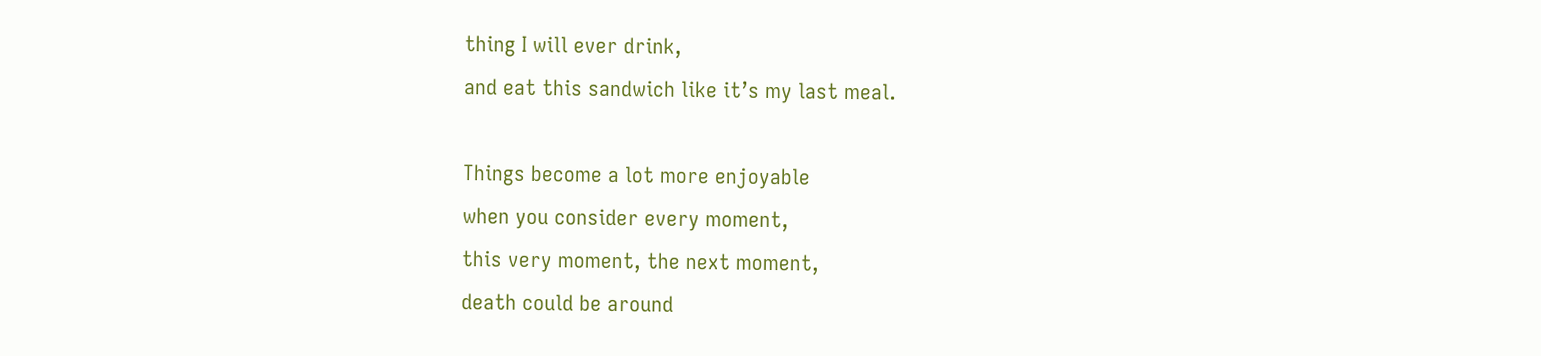thing I will ever drink,
and eat this sandwich like it’s my last meal.

Things become a lot more enjoyable
when you consider every moment,
this very moment, the next moment,
death could be around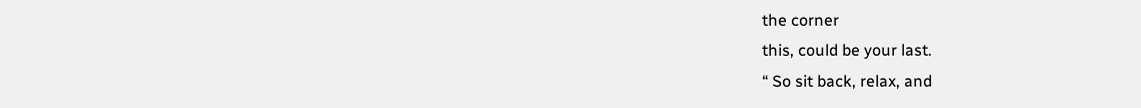the corner
this, could be your last.
“ So sit back, relax, and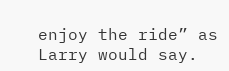enjoy the ride” as Larry would say.